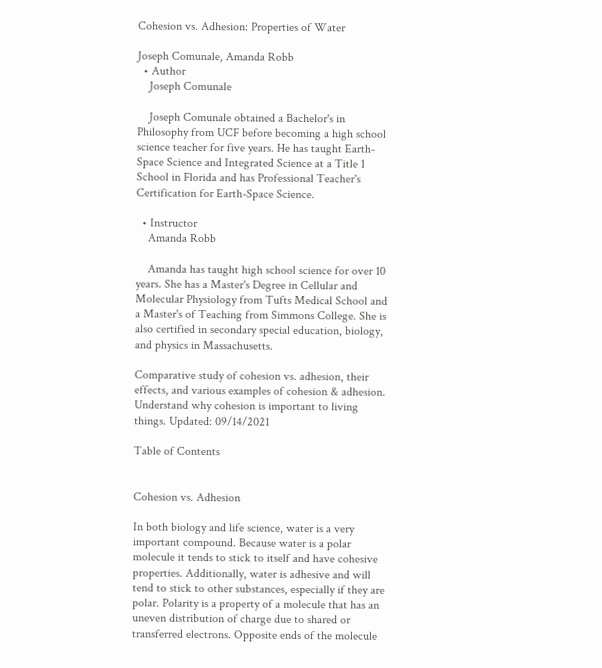Cohesion vs. Adhesion: Properties of Water

Joseph Comunale, Amanda Robb
  • Author
    Joseph Comunale

    Joseph Comunale obtained a Bachelor's in Philosophy from UCF before becoming a high school science teacher for five years. He has taught Earth-Space Science and Integrated Science at a Title 1 School in Florida and has Professional Teacher's Certification for Earth-Space Science.

  • Instructor
    Amanda Robb

    Amanda has taught high school science for over 10 years. She has a Master's Degree in Cellular and Molecular Physiology from Tufts Medical School and a Master's of Teaching from Simmons College. She is also certified in secondary special education, biology, and physics in Massachusetts.

Comparative study of cohesion vs. adhesion, their effects, and various examples of cohesion & adhesion. Understand why cohesion is important to living things. Updated: 09/14/2021

Table of Contents


Cohesion vs. Adhesion

In both biology and life science, water is a very important compound. Because water is a polar molecule it tends to stick to itself and have cohesive properties. Additionally, water is adhesive and will tend to stick to other substances, especially if they are polar. Polarity is a property of a molecule that has an uneven distribution of charge due to shared or transferred electrons. Opposite ends of the molecule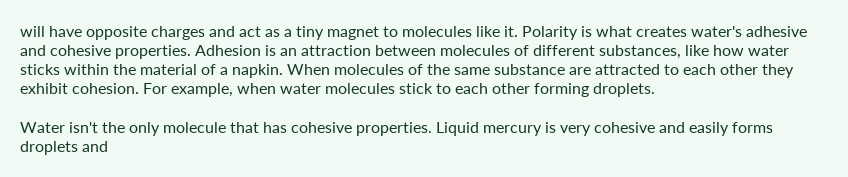will have opposite charges and act as a tiny magnet to molecules like it. Polarity is what creates water's adhesive and cohesive properties. Adhesion is an attraction between molecules of different substances, like how water sticks within the material of a napkin. When molecules of the same substance are attracted to each other they exhibit cohesion. For example, when water molecules stick to each other forming droplets.

Water isn't the only molecule that has cohesive properties. Liquid mercury is very cohesive and easily forms droplets and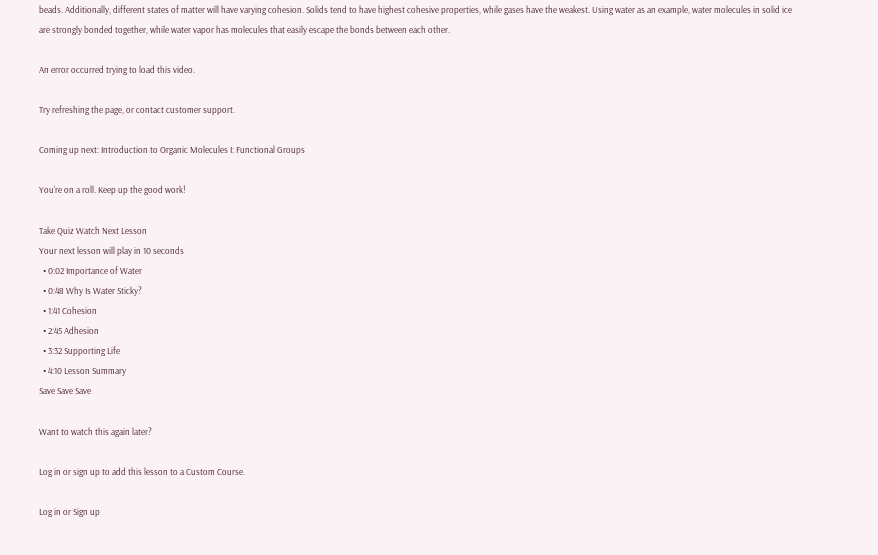beads. Additionally, different states of matter will have varying cohesion. Solids tend to have highest cohesive properties, while gases have the weakest. Using water as an example, water molecules in solid ice are strongly bonded together, while water vapor has molecules that easily escape the bonds between each other.

An error occurred trying to load this video.

Try refreshing the page, or contact customer support.

Coming up next: Introduction to Organic Molecules I: Functional Groups

You're on a roll. Keep up the good work!

Take Quiz Watch Next Lesson
Your next lesson will play in 10 seconds
  • 0:02 Importance of Water
  • 0:48 Why Is Water Sticky?
  • 1:41 Cohesion
  • 2:45 Adhesion
  • 3:32 Supporting Life
  • 4:10 Lesson Summary
Save Save Save

Want to watch this again later?

Log in or sign up to add this lesson to a Custom Course.

Log in or Sign up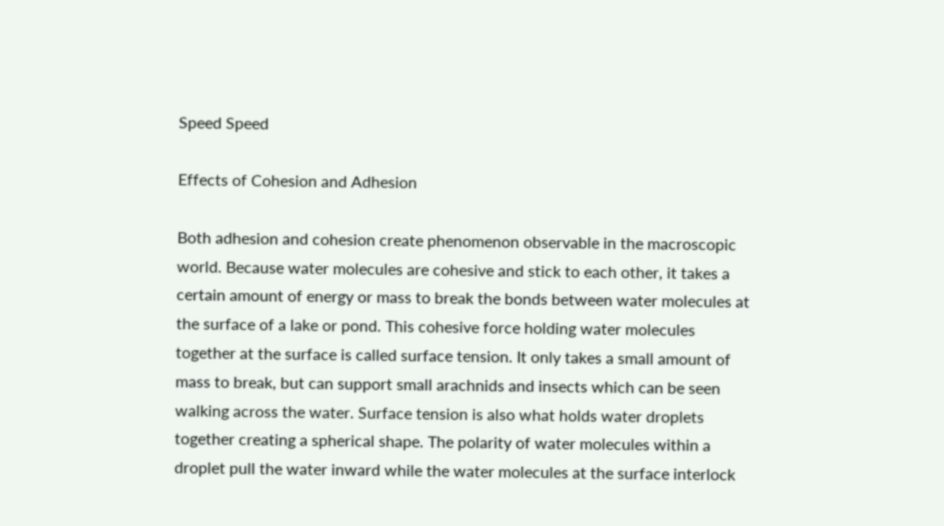Speed Speed

Effects of Cohesion and Adhesion

Both adhesion and cohesion create phenomenon observable in the macroscopic world. Because water molecules are cohesive and stick to each other, it takes a certain amount of energy or mass to break the bonds between water molecules at the surface of a lake or pond. This cohesive force holding water molecules together at the surface is called surface tension. It only takes a small amount of mass to break, but can support small arachnids and insects which can be seen walking across the water. Surface tension is also what holds water droplets together creating a spherical shape. The polarity of water molecules within a droplet pull the water inward while the water molecules at the surface interlock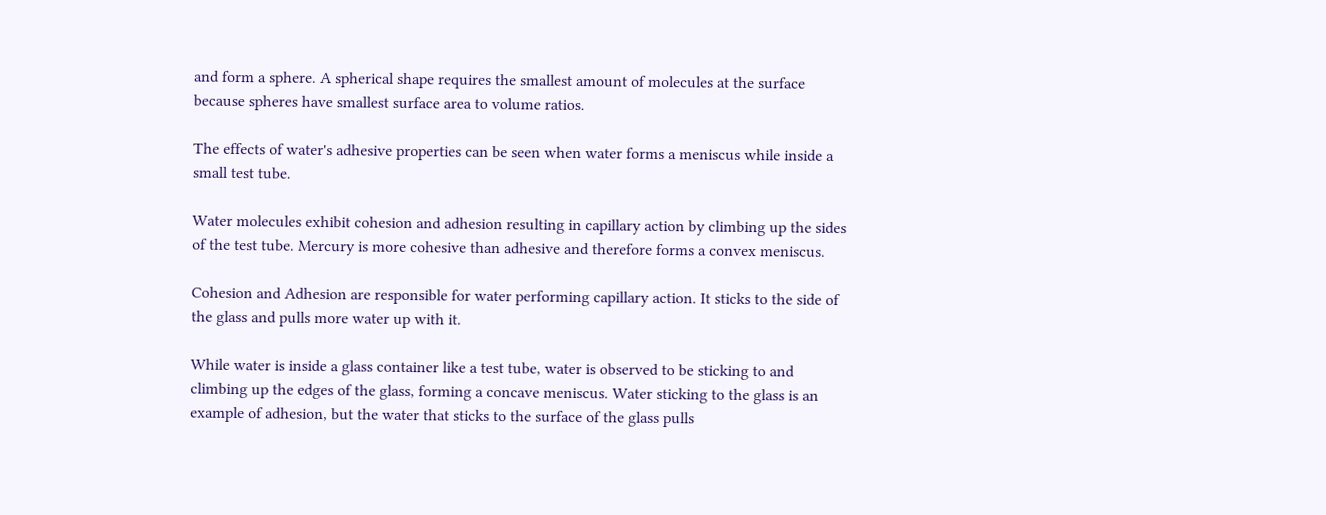and form a sphere. A spherical shape requires the smallest amount of molecules at the surface because spheres have smallest surface area to volume ratios.

The effects of water's adhesive properties can be seen when water forms a meniscus while inside a small test tube.

Water molecules exhibit cohesion and adhesion resulting in capillary action by climbing up the sides of the test tube. Mercury is more cohesive than adhesive and therefore forms a convex meniscus.

Cohesion and Adhesion are responsible for water performing capillary action. It sticks to the side of the glass and pulls more water up with it.

While water is inside a glass container like a test tube, water is observed to be sticking to and climbing up the edges of the glass, forming a concave meniscus. Water sticking to the glass is an example of adhesion, but the water that sticks to the surface of the glass pulls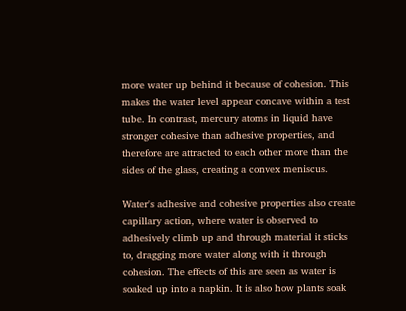more water up behind it because of cohesion. This makes the water level appear concave within a test tube. In contrast, mercury atoms in liquid have stronger cohesive than adhesive properties, and therefore are attracted to each other more than the sides of the glass, creating a convex meniscus.

Water's adhesive and cohesive properties also create capillary action, where water is observed to adhesively climb up and through material it sticks to, dragging more water along with it through cohesion. The effects of this are seen as water is soaked up into a napkin. It is also how plants soak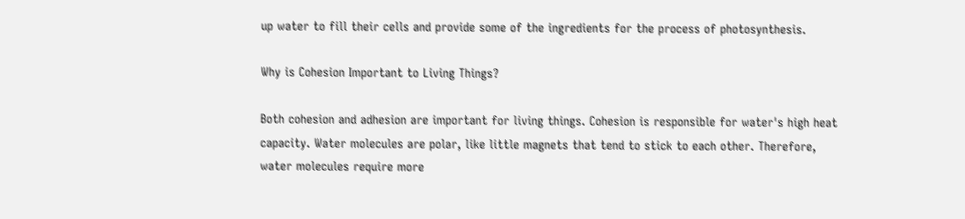up water to fill their cells and provide some of the ingredients for the process of photosynthesis.

Why is Cohesion Important to Living Things?

Both cohesion and adhesion are important for living things. Cohesion is responsible for water's high heat capacity. Water molecules are polar, like little magnets that tend to stick to each other. Therefore, water molecules require more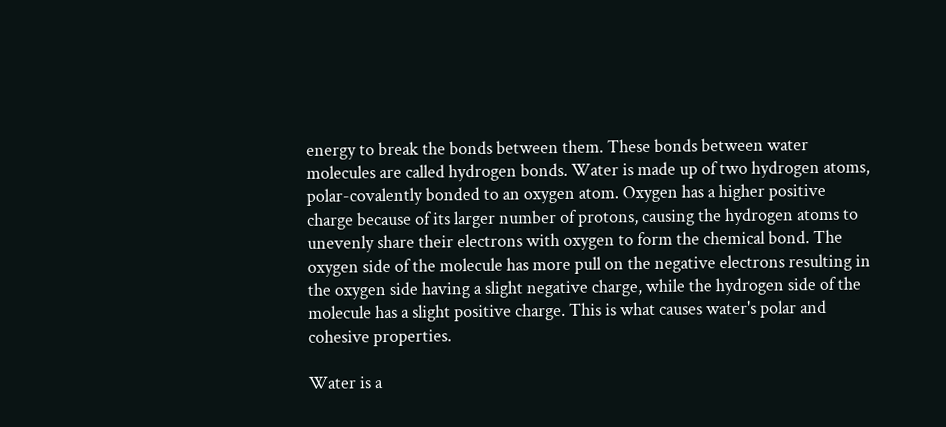energy to break the bonds between them. These bonds between water molecules are called hydrogen bonds. Water is made up of two hydrogen atoms, polar-covalently bonded to an oxygen atom. Oxygen has a higher positive charge because of its larger number of protons, causing the hydrogen atoms to unevenly share their electrons with oxygen to form the chemical bond. The oxygen side of the molecule has more pull on the negative electrons resulting in the oxygen side having a slight negative charge, while the hydrogen side of the molecule has a slight positive charge. This is what causes water's polar and cohesive properties.

Water is a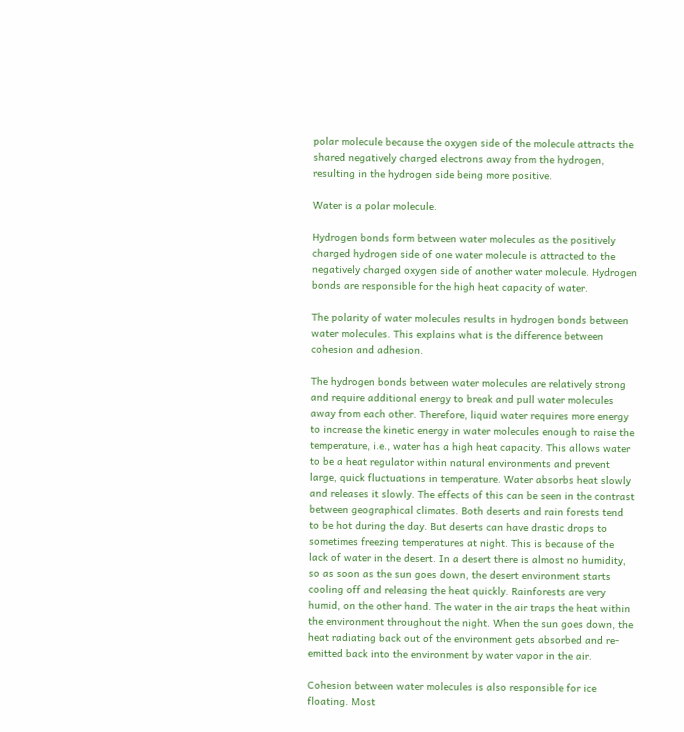polar molecule because the oxygen side of the molecule attracts the shared negatively charged electrons away from the hydrogen, resulting in the hydrogen side being more positive.

Water is a polar molecule.

Hydrogen bonds form between water molecules as the positively charged hydrogen side of one water molecule is attracted to the negatively charged oxygen side of another water molecule. Hydrogen bonds are responsible for the high heat capacity of water.

The polarity of water molecules results in hydrogen bonds between water molecules. This explains what is the difference between cohesion and adhesion.

The hydrogen bonds between water molecules are relatively strong and require additional energy to break and pull water molecules away from each other. Therefore, liquid water requires more energy to increase the kinetic energy in water molecules enough to raise the temperature, i.e., water has a high heat capacity. This allows water to be a heat regulator within natural environments and prevent large, quick fluctuations in temperature. Water absorbs heat slowly and releases it slowly. The effects of this can be seen in the contrast between geographical climates. Both deserts and rain forests tend to be hot during the day. But deserts can have drastic drops to sometimes freezing temperatures at night. This is because of the lack of water in the desert. In a desert there is almost no humidity, so as soon as the sun goes down, the desert environment starts cooling off and releasing the heat quickly. Rainforests are very humid, on the other hand. The water in the air traps the heat within the environment throughout the night. When the sun goes down, the heat radiating back out of the environment gets absorbed and re-emitted back into the environment by water vapor in the air.

Cohesion between water molecules is also responsible for ice floating. Most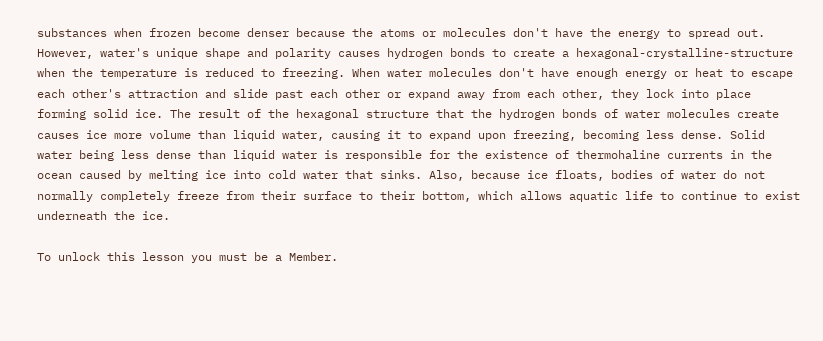substances when frozen become denser because the atoms or molecules don't have the energy to spread out. However, water's unique shape and polarity causes hydrogen bonds to create a hexagonal-crystalline-structure when the temperature is reduced to freezing. When water molecules don't have enough energy or heat to escape each other's attraction and slide past each other or expand away from each other, they lock into place forming solid ice. The result of the hexagonal structure that the hydrogen bonds of water molecules create causes ice more volume than liquid water, causing it to expand upon freezing, becoming less dense. Solid water being less dense than liquid water is responsible for the existence of thermohaline currents in the ocean caused by melting ice into cold water that sinks. Also, because ice floats, bodies of water do not normally completely freeze from their surface to their bottom, which allows aquatic life to continue to exist underneath the ice.

To unlock this lesson you must be a Member.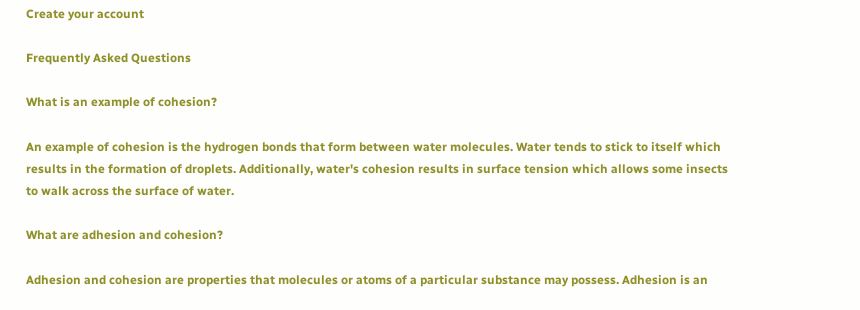Create your account

Frequently Asked Questions

What is an example of cohesion?

An example of cohesion is the hydrogen bonds that form between water molecules. Water tends to stick to itself which results in the formation of droplets. Additionally, water's cohesion results in surface tension which allows some insects to walk across the surface of water.

What are adhesion and cohesion?

Adhesion and cohesion are properties that molecules or atoms of a particular substance may possess. Adhesion is an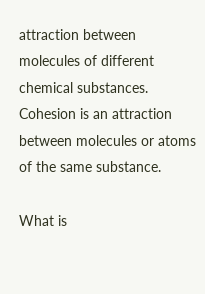attraction between molecules of different chemical substances. Cohesion is an attraction between molecules or atoms of the same substance.

What is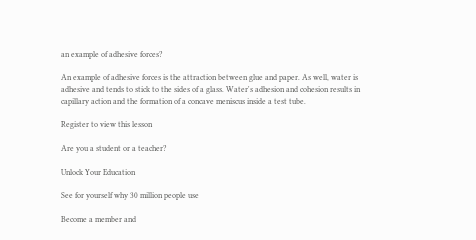an example of adhesive forces?

An example of adhesive forces is the attraction between glue and paper. As well, water is adhesive and tends to stick to the sides of a glass. Water's adhesion and cohesion results in capillary action and the formation of a concave meniscus inside a test tube.

Register to view this lesson

Are you a student or a teacher?

Unlock Your Education

See for yourself why 30 million people use

Become a member and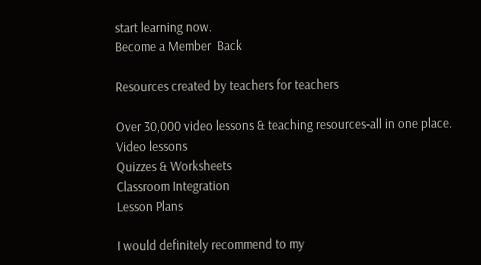start learning now.
Become a Member  Back

Resources created by teachers for teachers

Over 30,000 video lessons & teaching resources‐all in one place.
Video lessons
Quizzes & Worksheets
Classroom Integration
Lesson Plans

I would definitely recommend to my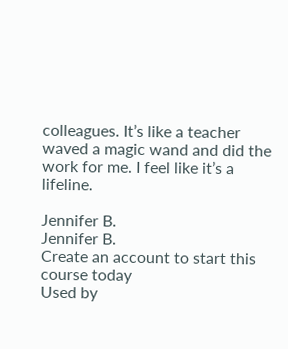colleagues. It’s like a teacher waved a magic wand and did the work for me. I feel like it’s a lifeline.

Jennifer B.
Jennifer B.
Create an account to start this course today
Used by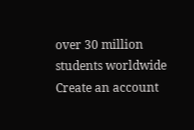over 30 million students worldwide
Create an account